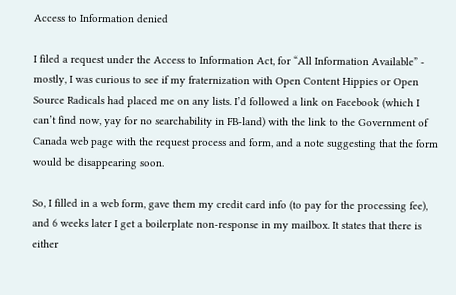Access to Information denied

I filed a request under the Access to Information Act, for “All Information Available” - mostly, I was curious to see if my fraternization with Open Content Hippies or Open Source Radicals had placed me on any lists. I’d followed a link on Facebook (which I can’t find now, yay for no searchability in FB-land) with the link to the Government of Canada web page with the request process and form, and a note suggesting that the form would be disappearing soon.

So, I filled in a web form, gave them my credit card info (to pay for the processing fee), and 6 weeks later I get a boilerplate non-response in my mailbox. It states that there is either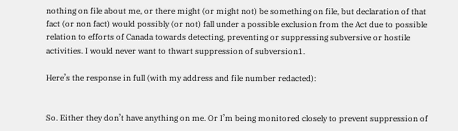nothing on file about me, or there might (or might not) be something on file, but declaration of that fact (or non fact) would possibly (or not) fall under a possible exclusion from the Act due to possible relation to efforts of Canada towards detecting, preventing or suppressing subversive or hostile activities. I would never want to thwart suppression of subversion1.

Here’s the response in full (with my address and file number redacted):


So. Either they don’t have anything on me. Or I’m being monitored closely to prevent suppression of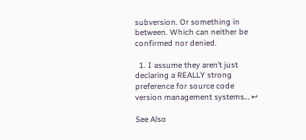subversion. Or something in between. Which can neither be confirmed nor denied.

  1. I assume they aren’t just declaring a REALLY strong preference for source code version management systems… ↩

See Also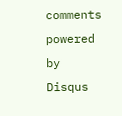comments powered by Disqus